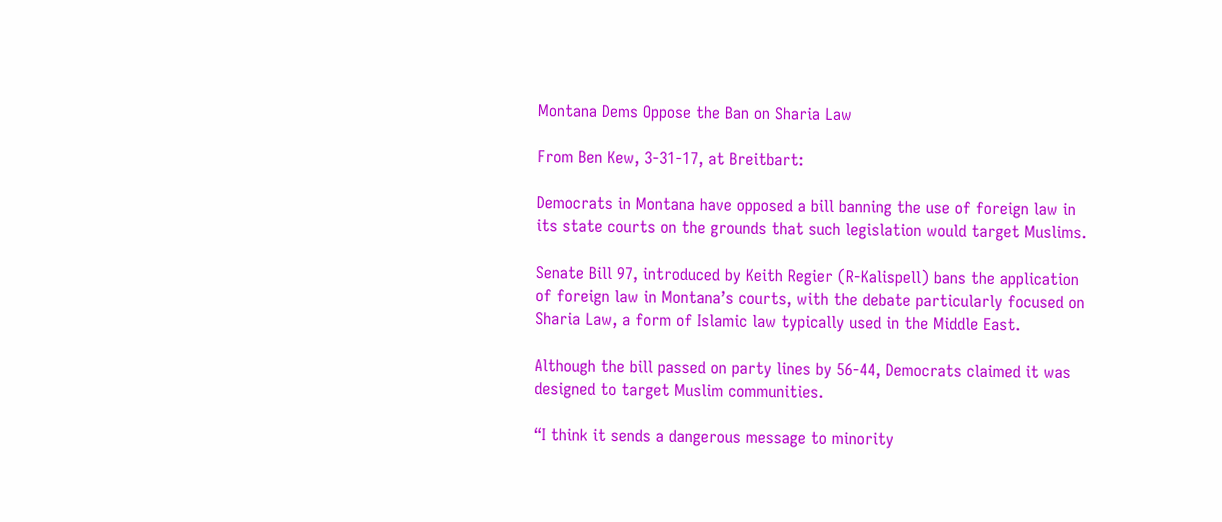Montana Dems Oppose the Ban on Sharia Law

From Ben Kew, 3-31-17, at Breitbart:

Democrats in Montana have opposed a bill banning the use of foreign law in its state courts on the grounds that such legislation would target Muslims.

Senate Bill 97, introduced by Keith Regier (R-Kalispell) bans the application of foreign law in Montana’s courts, with the debate particularly focused on Sharia Law, a form of Islamic law typically used in the Middle East.

Although the bill passed on party lines by 56-44, Democrats claimed it was designed to target Muslim communities.

“I think it sends a dangerous message to minority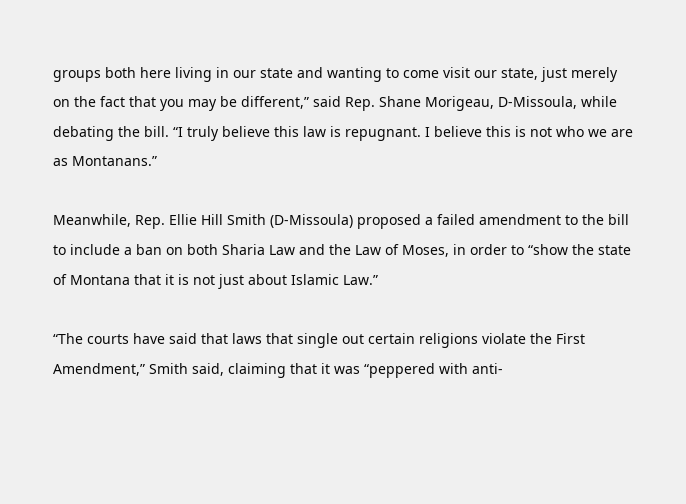groups both here living in our state and wanting to come visit our state, just merely on the fact that you may be different,” said Rep. Shane Morigeau, D-Missoula, while debating the bill. “I truly believe this law is repugnant. I believe this is not who we are as Montanans.”

Meanwhile, Rep. Ellie Hill Smith (D-Missoula) proposed a failed amendment to the bill to include a ban on both Sharia Law and the Law of Moses, in order to “show the state of Montana that it is not just about Islamic Law.”

“The courts have said that laws that single out certain religions violate the First Amendment,” Smith said, claiming that it was “peppered with anti-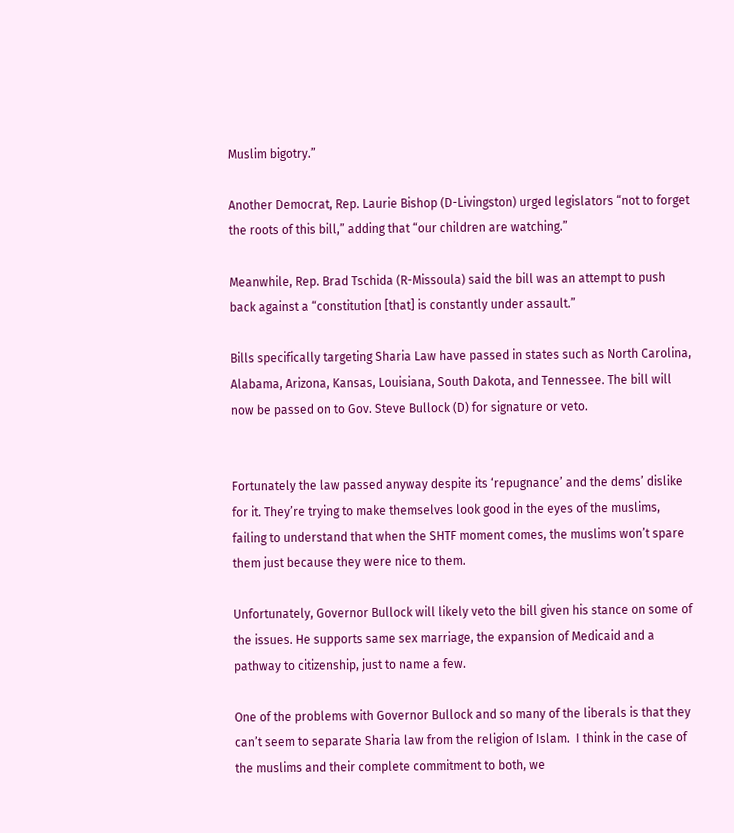Muslim bigotry.”

Another Democrat, Rep. Laurie Bishop (D-Livingston) urged legislators “not to forget the roots of this bill,” adding that “our children are watching.”

Meanwhile, Rep. Brad Tschida (R-Missoula) said the bill was an attempt to push back against a “constitution [that] is constantly under assault.”

Bills specifically targeting Sharia Law have passed in states such as North Carolina, Alabama, Arizona, Kansas, Louisiana, South Dakota, and Tennessee. The bill will now be passed on to Gov. Steve Bullock (D) for signature or veto.


Fortunately the law passed anyway despite its ‘repugnance’ and the dems’ dislike for it. They’re trying to make themselves look good in the eyes of the muslims, failing to understand that when the SHTF moment comes, the muslims won’t spare them just because they were nice to them.

Unfortunately, Governor Bullock will likely veto the bill given his stance on some of the issues. He supports same sex marriage, the expansion of Medicaid and a pathway to citizenship, just to name a few.

One of the problems with Governor Bullock and so many of the liberals is that they can’t seem to separate Sharia law from the religion of Islam.  I think in the case of the muslims and their complete commitment to both, we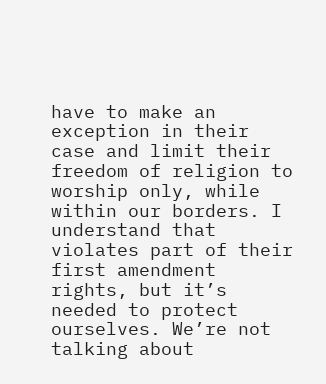have to make an exception in their case and limit their freedom of religion to worship only, while within our borders. I understand that violates part of their first amendment rights, but it’s needed to protect ourselves. We’re not talking about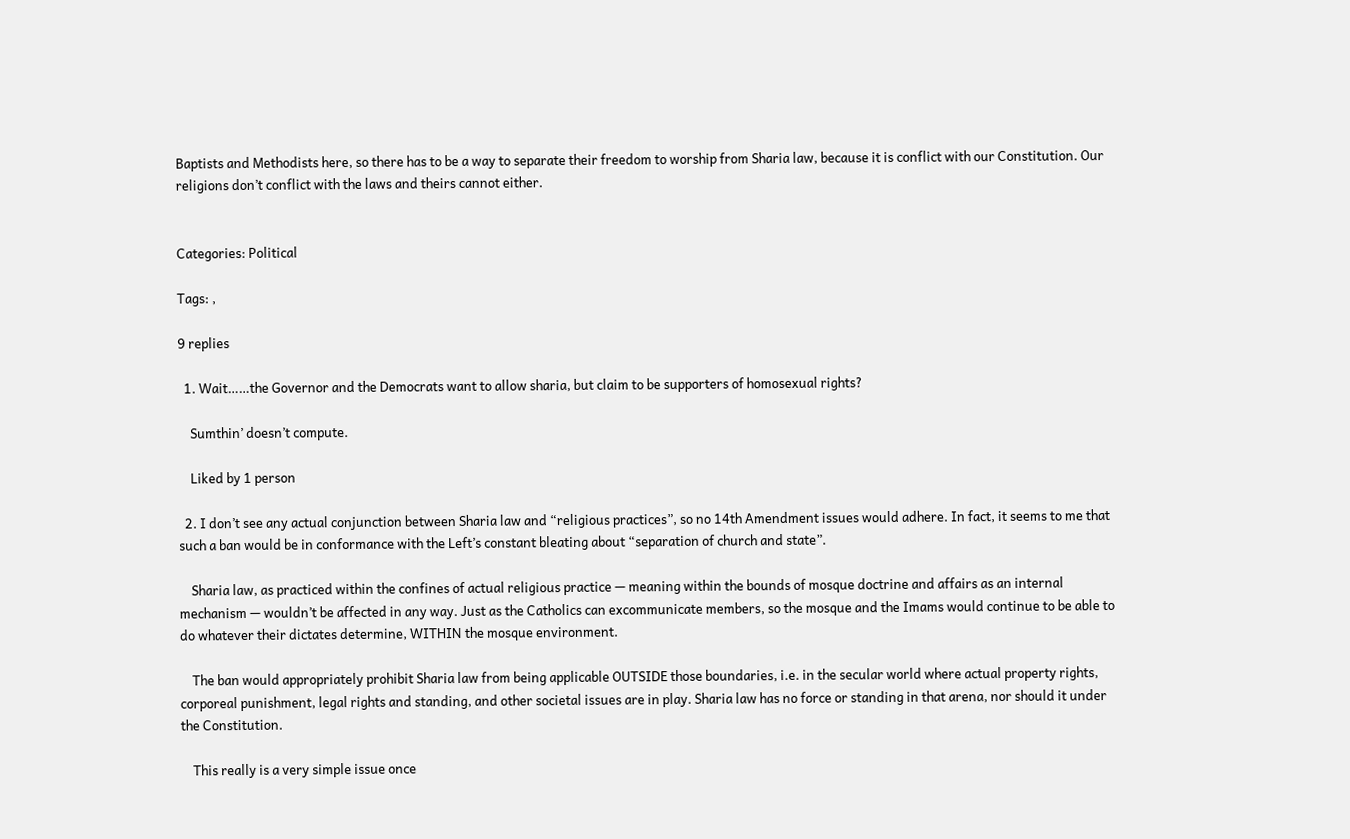Baptists and Methodists here, so there has to be a way to separate their freedom to worship from Sharia law, because it is conflict with our Constitution. Our religions don’t conflict with the laws and theirs cannot either.


Categories: Political

Tags: ,

9 replies

  1. Wait……the Governor and the Democrats want to allow sharia, but claim to be supporters of homosexual rights?

    Sumthin’ doesn’t compute.

    Liked by 1 person

  2. I don’t see any actual conjunction between Sharia law and “religious practices”, so no 14th Amendment issues would adhere. In fact, it seems to me that such a ban would be in conformance with the Left’s constant bleating about “separation of church and state”.

    Sharia law, as practiced within the confines of actual religious practice — meaning within the bounds of mosque doctrine and affairs as an internal mechanism — wouldn’t be affected in any way. Just as the Catholics can excommunicate members, so the mosque and the Imams would continue to be able to do whatever their dictates determine, WITHIN the mosque environment.

    The ban would appropriately prohibit Sharia law from being applicable OUTSIDE those boundaries, i.e. in the secular world where actual property rights, corporeal punishment, legal rights and standing, and other societal issues are in play. Sharia law has no force or standing in that arena, nor should it under the Constitution.

    This really is a very simple issue once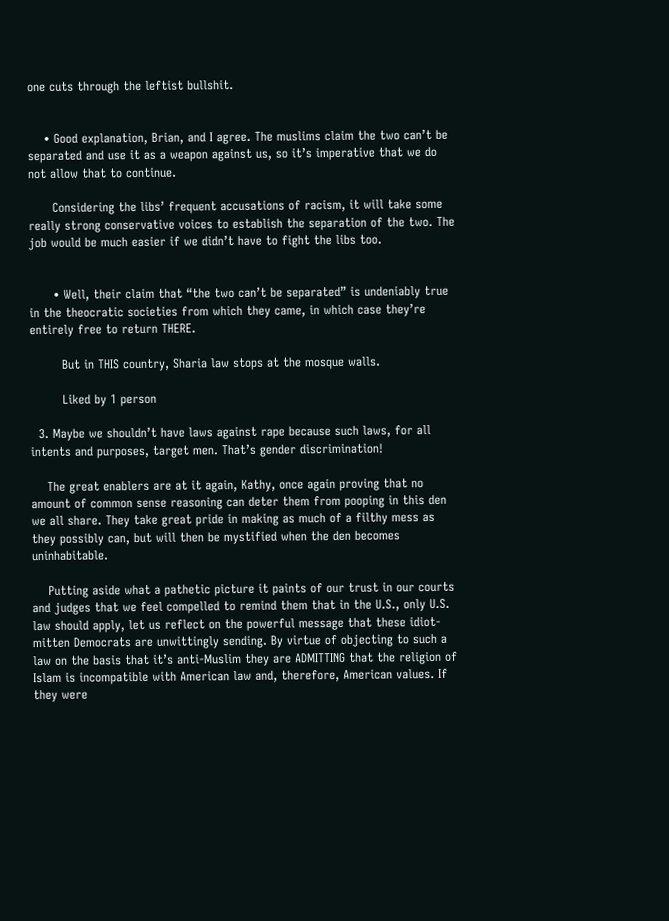one cuts through the leftist bullshit.


    • Good explanation, Brian, and I agree. The muslims claim the two can’t be separated and use it as a weapon against us, so it’s imperative that we do not allow that to continue.

      Considering the libs’ frequent accusations of racism, it will take some really strong conservative voices to establish the separation of the two. The job would be much easier if we didn’t have to fight the libs too.


      • Well, their claim that “the two can’t be separated” is undeniably true in the theocratic societies from which they came, in which case they’re entirely free to return THERE.

        But in THIS country, Sharia law stops at the mosque walls.

        Liked by 1 person

  3. Maybe we shouldn’t have laws against rape because such laws, for all intents and purposes, target men. That’s gender discrimination!

    The great enablers are at it again, Kathy, once again proving that no amount of common sense reasoning can deter them from pooping in this den we all share. They take great pride in making as much of a filthy mess as they possibly can, but will then be mystified when the den becomes uninhabitable.

    Putting aside what a pathetic picture it paints of our trust in our courts and judges that we feel compelled to remind them that in the U.S., only U.S. law should apply, let us reflect on the powerful message that these idiot-mitten Democrats are unwittingly sending. By virtue of objecting to such a law on the basis that it’s anti-Muslim they are ADMITTING that the religion of Islam is incompatible with American law and, therefore, American values. If they were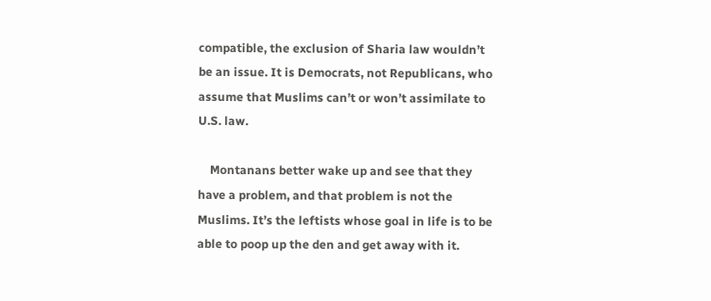compatible, the exclusion of Sharia law wouldn’t be an issue. It is Democrats, not Republicans, who assume that Muslims can’t or won’t assimilate to U.S. law.

    Montanans better wake up and see that they have a problem, and that problem is not the Muslims. It’s the leftists whose goal in life is to be able to poop up the den and get away with it.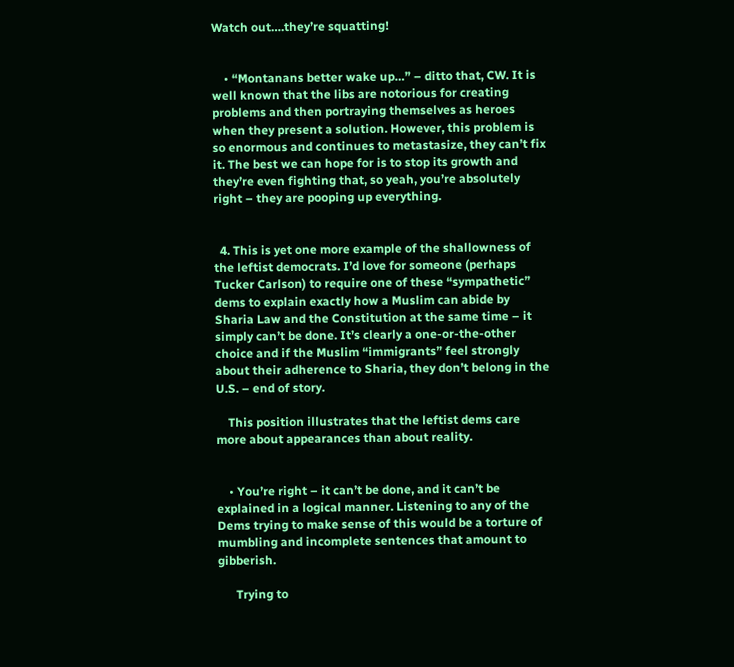Watch out….they’re squatting!


    • “Montanans better wake up…” – ditto that, CW. It is well known that the libs are notorious for creating problems and then portraying themselves as heroes when they present a solution. However, this problem is so enormous and continues to metastasize, they can’t fix it. The best we can hope for is to stop its growth and they’re even fighting that, so yeah, you’re absolutely right – they are pooping up everything.


  4. This is yet one more example of the shallowness of the leftist democrats. I’d love for someone (perhaps Tucker Carlson) to require one of these “sympathetic” dems to explain exactly how a Muslim can abide by Sharia Law and the Constitution at the same time – it simply can’t be done. It’s clearly a one-or-the-other choice and if the Muslim “immigrants” feel strongly about their adherence to Sharia, they don’t belong in the U.S. – end of story.

    This position illustrates that the leftist dems care more about appearances than about reality.


    • You’re right – it can’t be done, and it can’t be explained in a logical manner. Listening to any of the Dems trying to make sense of this would be a torture of mumbling and incomplete sentences that amount to gibberish.

      Trying to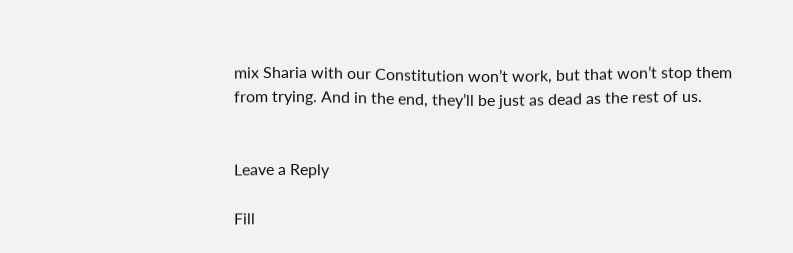mix Sharia with our Constitution won’t work, but that won’t stop them from trying. And in the end, they’ll be just as dead as the rest of us.


Leave a Reply

Fill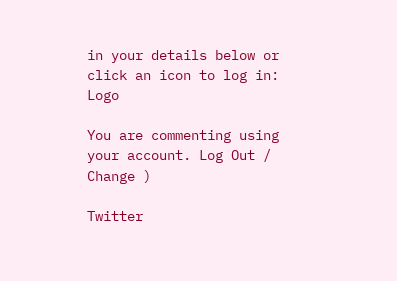in your details below or click an icon to log in: Logo

You are commenting using your account. Log Out / Change )

Twitter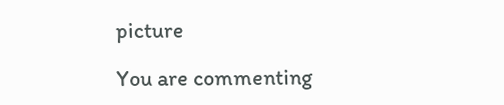picture

You are commenting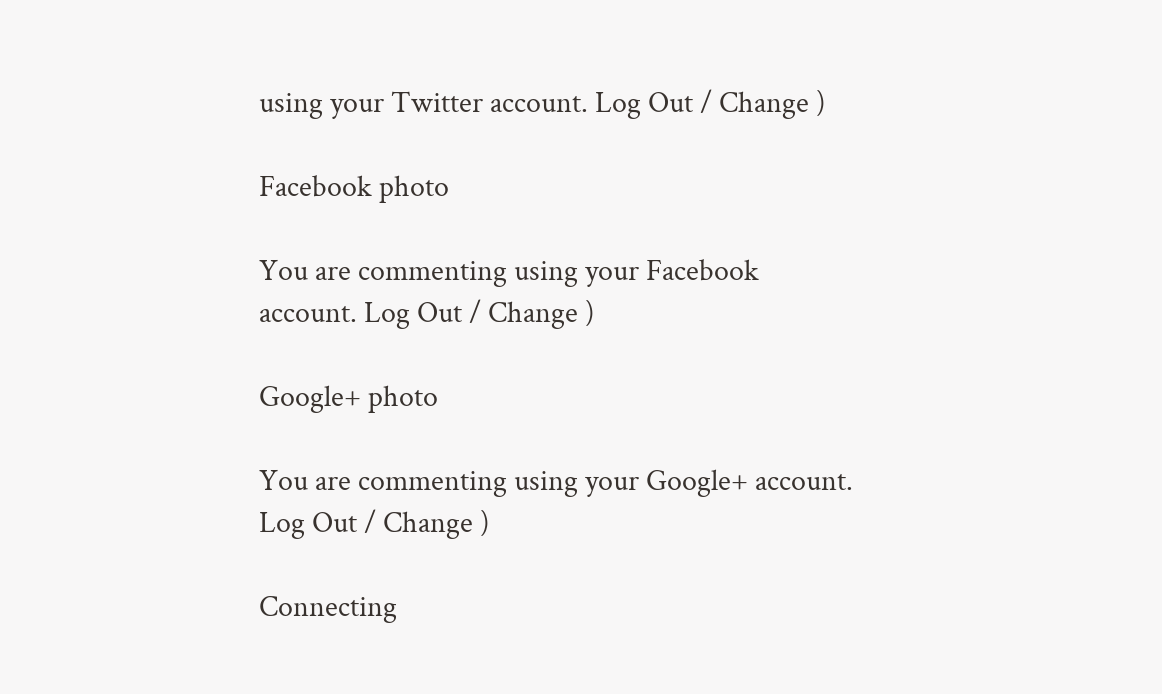using your Twitter account. Log Out / Change )

Facebook photo

You are commenting using your Facebook account. Log Out / Change )

Google+ photo

You are commenting using your Google+ account. Log Out / Change )

Connecting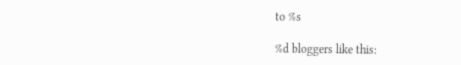to %s

%d bloggers like this: